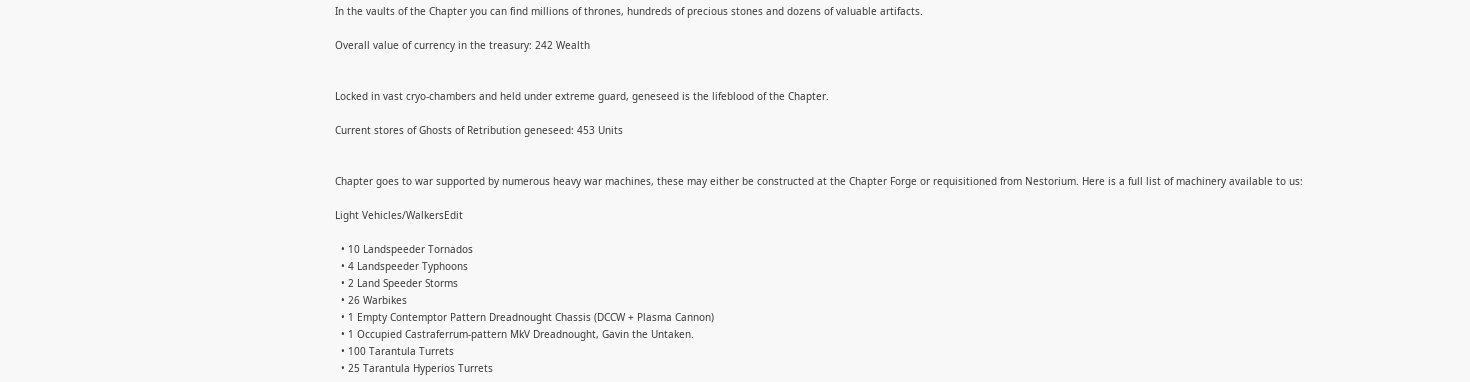In the vaults of the Chapter you can find millions of thrones, hundreds of precious stones and dozens of valuable artifacts.

Overall value of currency in the treasury: 242 Wealth


Locked in vast cryo-chambers and held under extreme guard, geneseed is the lifeblood of the Chapter.

Current stores of Ghosts of Retribution geneseed: 453 Units


Chapter goes to war supported by numerous heavy war machines, these may either be constructed at the Chapter Forge or requisitioned from Nestorium. Here is a full list of machinery available to us:

Light Vehicles/WalkersEdit

  • 10 Landspeeder Tornados
  • 4 Landspeeder Typhoons
  • 2 Land Speeder Storms
  • 26 Warbikes
  • 1 Empty Contemptor Pattern Dreadnought Chassis (DCCW + Plasma Cannon)
  • 1 Occupied Castraferrum-pattern MkV Dreadnought, Gavin the Untaken.
  • 100 Tarantula Turrets
  • 25 Tarantula Hyperios Turrets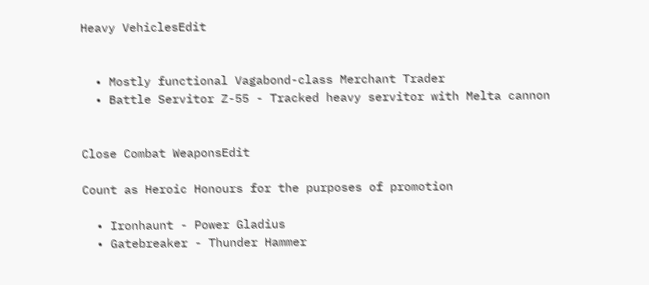Heavy VehiclesEdit


  • Mostly functional Vagabond-class Merchant Trader
  • Battle Servitor Z-55 - Tracked heavy servitor with Melta cannon


Close Combat WeaponsEdit

Count as Heroic Honours for the purposes of promotion

  • Ironhaunt - Power Gladius
  • Gatebreaker - Thunder Hammer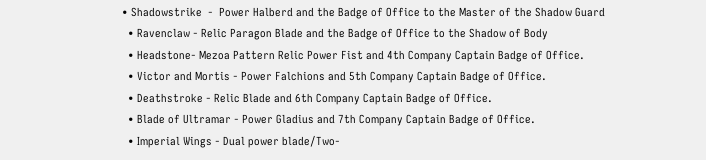• Shadowstrike  -  Power Halberd and the Badge of Office to the Master of the Shadow Guard
  • Ravenclaw - Relic Paragon Blade and the Badge of Office to the Shadow of Body
  • Headstone- Mezoa Pattern Relic Power Fist and 4th Company Captain Badge of Office.
  • Victor and Mortis - Power Falchions and 5th Company Captain Badge of Office.
  • Deathstroke - Relic Blade and 6th Company Captain Badge of Office.
  • Blade of Ultramar - Power Gladius and 7th Company Captain Badge of Office.
  • Imperial Wings - Dual power blade/Two-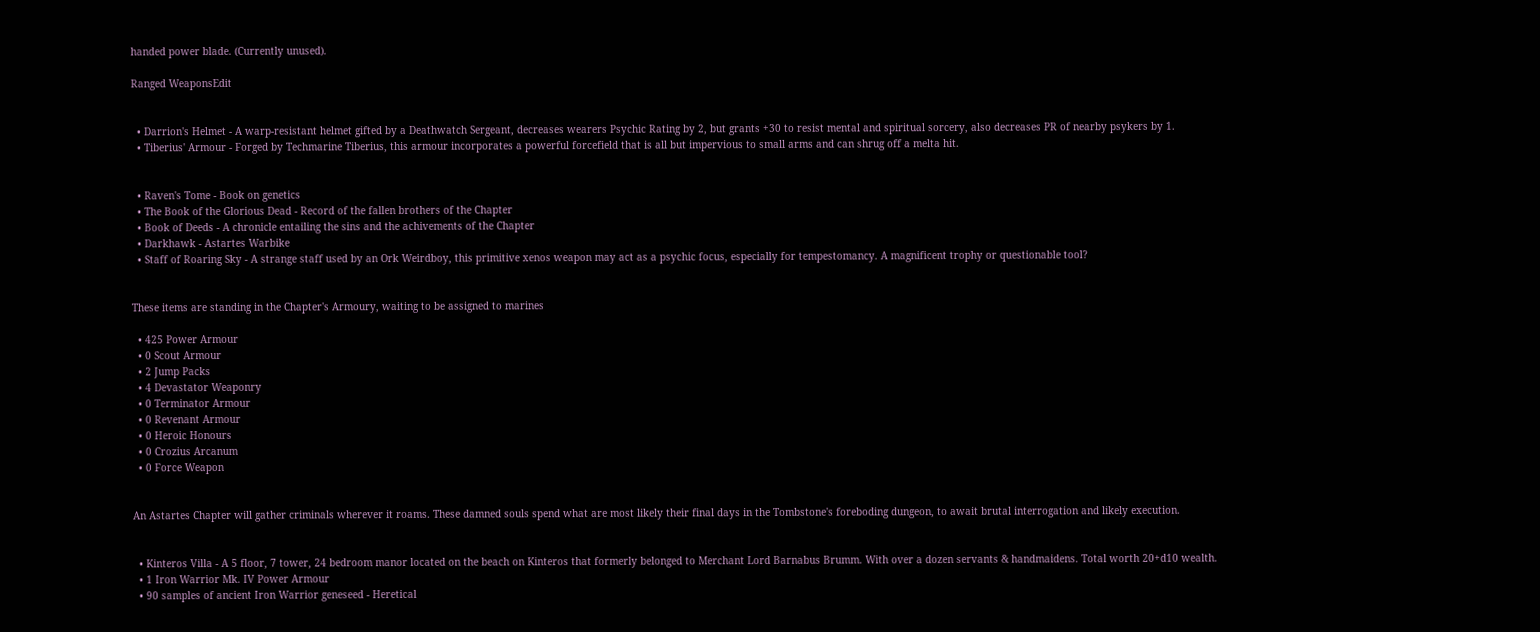handed power blade. (Currently unused).

Ranged WeaponsEdit


  • Darrion's Helmet - A warp-resistant helmet gifted by a Deathwatch Sergeant, decreases wearers Psychic Rating by 2, but grants +30 to resist mental and spiritual sorcery, also decreases PR of nearby psykers by 1.
  • Tiberius' Armour - Forged by Techmarine Tiberius, this armour incorporates a powerful forcefield that is all but impervious to small arms and can shrug off a melta hit.


  • Raven's Tome - Book on genetics
  • The Book of the Glorious Dead - Record of the fallen brothers of the Chapter
  • Book of Deeds - A chronicle entailing the sins and the achivements of the Chapter
  • Darkhawk - Astartes Warbike
  • Staff of Roaring Sky - A strange staff used by an Ork Weirdboy, this primitive xenos weapon may act as a psychic focus, especially for tempestomancy. A magnificent trophy or questionable tool?


These items are standing in the Chapter's Armoury, waiting to be assigned to marines

  • 425 Power Armour
  • 0 Scout Armour
  • 2 Jump Packs
  • 4 Devastator Weaponry
  • 0 Terminator Armour
  • 0 Revenant Armour
  • 0 Heroic Honours
  • 0 Crozius Arcanum
  • 0 Force Weapon


An Astartes Chapter will gather criminals wherever it roams. These damned souls spend what are most likely their final days in the Tombstone's foreboding dungeon, to await brutal interrogation and likely execution.


  • Kinteros Villa - A 5 floor, 7 tower, 24 bedroom manor located on the beach on Kinteros that formerly belonged to Merchant Lord Barnabus Brumm. With over a dozen servants & handmaidens. Total worth 20+d10 wealth.
  • 1 Iron Warrior Mk. IV Power Armour
  • 90 samples of ancient Iron Warrior geneseed - Heretical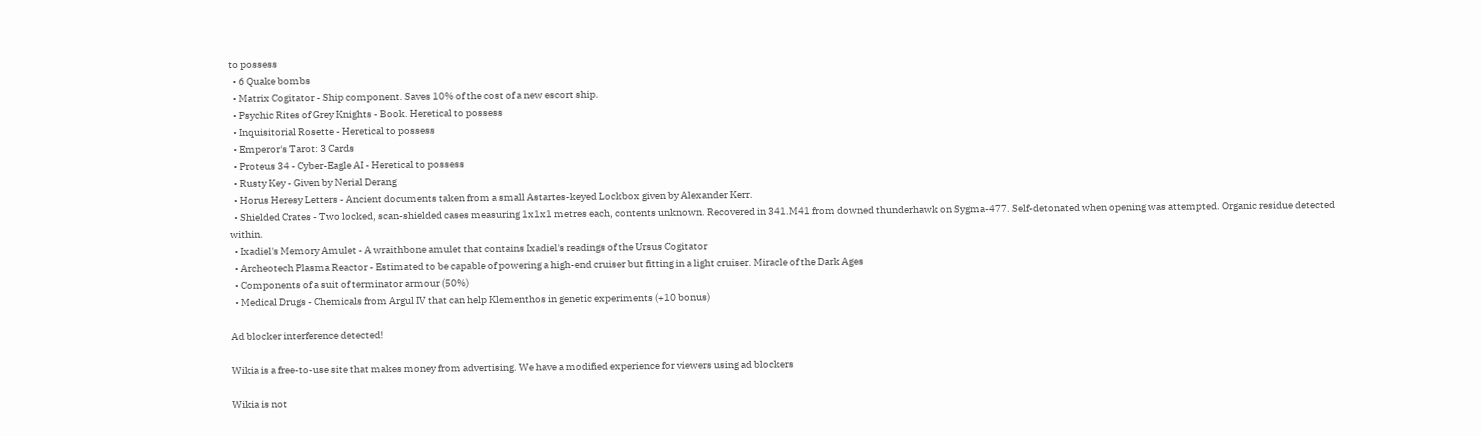to possess
  • 6 Quake bombs
  • Matrix Cogitator - Ship component. Saves 10% of the cost of a new escort ship.
  • Psychic Rites of Grey Knights - Book. Heretical to possess
  • Inquisitorial Rosette - Heretical to possess
  • Emperor's Tarot: 3 Cards
  • Proteus 34 - Cyber-Eagle AI - Heretical to possess
  • Rusty Key - Given by Nerial Derang
  • Horus Heresy Letters - Ancient documents taken from a small Astartes-keyed Lockbox given by Alexander Kerr.
  • Shielded Crates - Two locked, scan-shielded cases measuring 1x1x1 metres each, contents unknown. Recovered in 341.M41 from downed thunderhawk on Sygma-477. Self-detonated when opening was attempted. Organic residue detected within.
  • Ixadiel's Memory Amulet - A wraithbone amulet that contains Ixadiel's readings of the Ursus Cogitator
  • Archeotech Plasma Reactor - Estimated to be capable of powering a high-end cruiser but fitting in a light cruiser. Miracle of the Dark Ages
  • Components of a suit of terminator armour (50%)
  • Medical Drugs - Chemicals from Argul IV that can help Klementhos in genetic experiments (+10 bonus)

Ad blocker interference detected!

Wikia is a free-to-use site that makes money from advertising. We have a modified experience for viewers using ad blockers

Wikia is not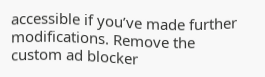accessible if you’ve made further modifications. Remove the custom ad blocker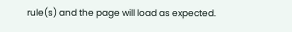rule(s) and the page will load as expected.